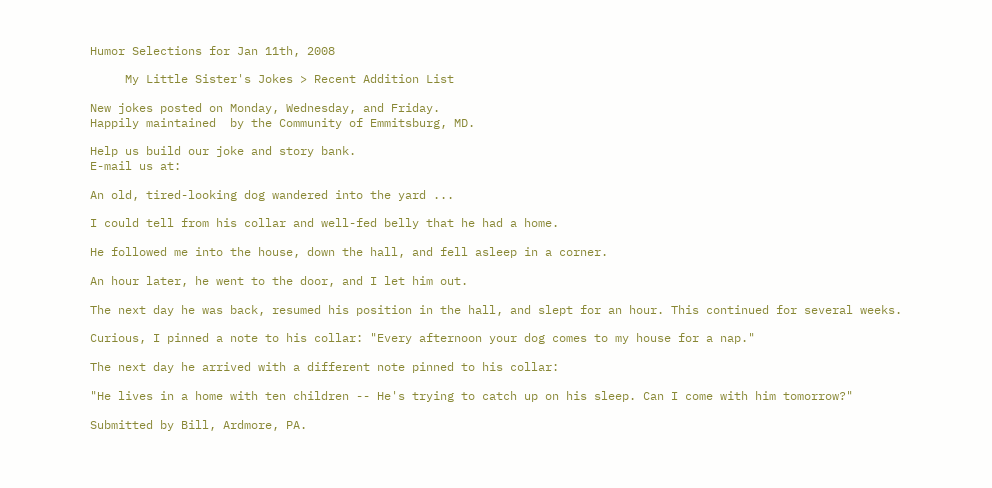Humor Selections for Jan 11th, 2008

     My Little Sister's Jokes > Recent Addition List

New jokes posted on Monday, Wednesday, and Friday.
Happily maintained  by the Community of Emmitsburg, MD.

Help us build our joke and story bank.
E-mail us at:

An old, tired-looking dog wandered into the yard ...

I could tell from his collar and well-fed belly that he had a home.

He followed me into the house, down the hall, and fell asleep in a corner.

An hour later, he went to the door, and I let him out.

The next day he was back, resumed his position in the hall, and slept for an hour. This continued for several weeks.

Curious, I pinned a note to his collar: "Every afternoon your dog comes to my house for a nap."

The next day he arrived with a different note pinned to his collar:

"He lives in a home with ten children -- He's trying to catch up on his sleep. Can I come with him tomorrow?"

Submitted by Bill, Ardmore, PA.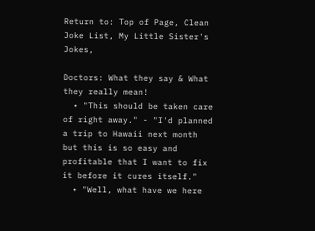Return to: Top of Page, Clean Joke List, My Little Sister's Jokes,

Doctors: What they say & What they really mean!
  • "This should be taken care of right away." - "I'd planned a trip to Hawaii next month but this is so easy and profitable that I want to fix it before it cures itself."
  • "Well, what have we here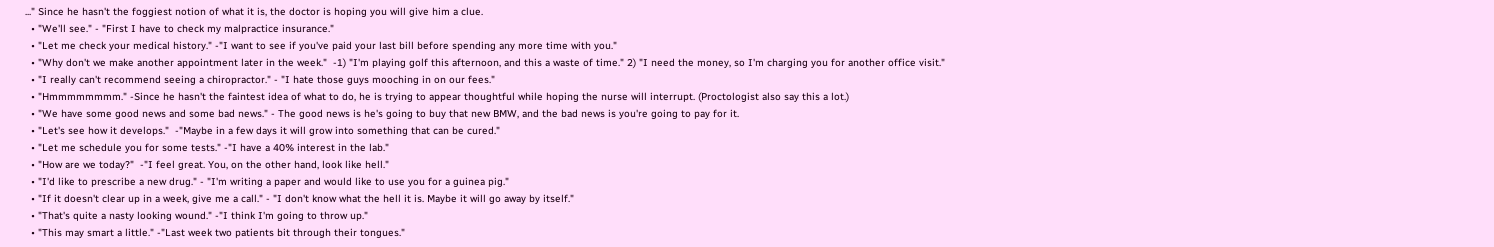..." Since he hasn't the foggiest notion of what it is, the doctor is hoping you will give him a clue.
  • "We'll see." - "First I have to check my malpractice insurance."
  • "Let me check your medical history." -"I want to see if you've paid your last bill before spending any more time with you."
  • "Why don't we make another appointment later in the week."  -1) "I'm playing golf this afternoon, and this a waste of time." 2) "I need the money, so I'm charging you for another office visit."
  • "I really can't recommend seeing a chiropractor." - "I hate those guys mooching in on our fees."
  • "Hmmmmmmmm." -Since he hasn't the faintest idea of what to do, he is trying to appear thoughtful while hoping the nurse will interrupt. (Proctologist also say this a lot.)
  • "We have some good news and some bad news." - The good news is he's going to buy that new BMW, and the bad news is you're going to pay for it.
  • "Let's see how it develops."  -"Maybe in a few days it will grow into something that can be cured."
  • "Let me schedule you for some tests." -"I have a 40% interest in the lab."
  • "How are we today?"  -"I feel great. You, on the other hand, look like hell."
  • "I'd like to prescribe a new drug." - "I'm writing a paper and would like to use you for a guinea pig."
  • "If it doesn't clear up in a week, give me a call." - "I don't know what the hell it is. Maybe it will go away by itself."
  • "That's quite a nasty looking wound." -"I think I'm going to throw up."
  • "This may smart a little." -"Last week two patients bit through their tongues."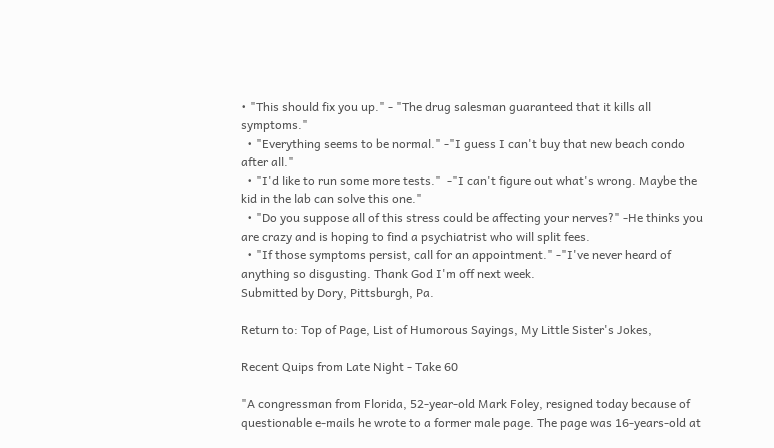• "This should fix you up." - "The drug salesman guaranteed that it kills all symptoms."
  • "Everything seems to be normal." -"I guess I can't buy that new beach condo after all."
  • "I'd like to run some more tests."  -"I can't figure out what's wrong. Maybe the kid in the lab can solve this one."
  • "Do you suppose all of this stress could be affecting your nerves?" -He thinks you are crazy and is hoping to find a psychiatrist who will split fees.
  • "If those symptoms persist, call for an appointment." -"I've never heard of anything so disgusting. Thank God I'm off next week.
Submitted by Dory, Pittsburgh, Pa.

Return to: Top of Page, List of Humorous Sayings, My Little Sister's Jokes,

Recent Quips from Late Night - Take 60

"A congressman from Florida, 52-year-old Mark Foley, resigned today because of questionable e-mails he wrote to a former male page. The page was 16-years-old at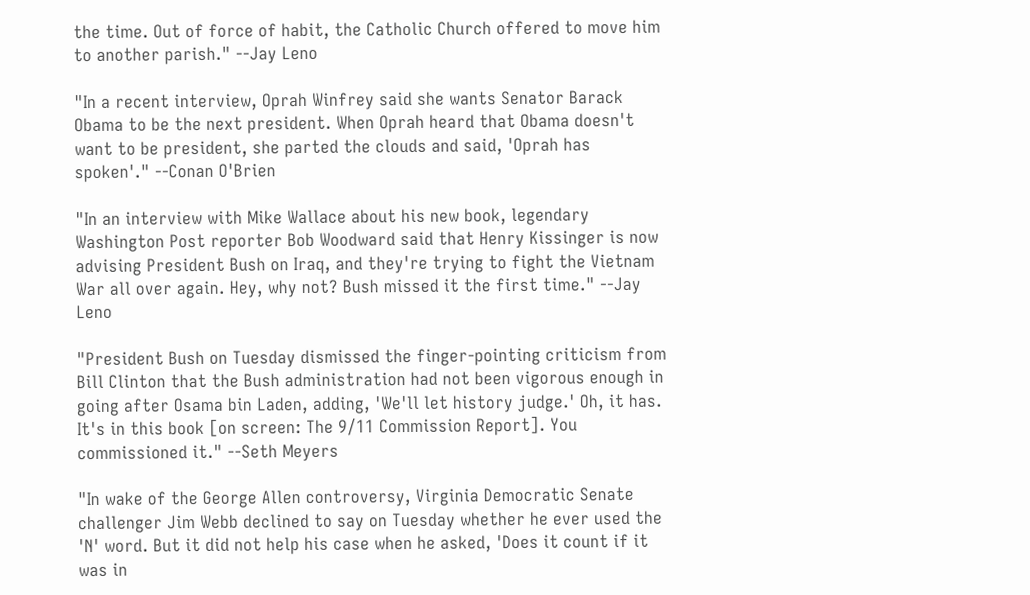the time. Out of force of habit, the Catholic Church offered to move him to another parish." --Jay Leno

"In a recent interview, Oprah Winfrey said she wants Senator Barack Obama to be the next president. When Oprah heard that Obama doesn't want to be president, she parted the clouds and said, 'Oprah has spoken'." --Conan O'Brien

"In an interview with Mike Wallace about his new book, legendary Washington Post reporter Bob Woodward said that Henry Kissinger is now advising President Bush on Iraq, and they're trying to fight the Vietnam War all over again. Hey, why not? Bush missed it the first time." --Jay Leno

"President Bush on Tuesday dismissed the finger-pointing criticism from Bill Clinton that the Bush administration had not been vigorous enough in going after Osama bin Laden, adding, 'We'll let history judge.' Oh, it has. It's in this book [on screen: The 9/11 Commission Report]. You commissioned it." --Seth Meyers

"In wake of the George Allen controversy, Virginia Democratic Senate challenger Jim Webb declined to say on Tuesday whether he ever used the 'N' word. But it did not help his case when he asked, 'Does it count if it was in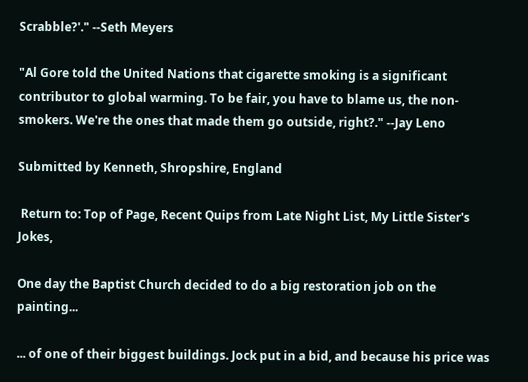Scrabble?'." --Seth Meyers

"Al Gore told the United Nations that cigarette smoking is a significant contributor to global warming. To be fair, you have to blame us, the non-smokers. We're the ones that made them go outside, right?." --Jay Leno

Submitted by Kenneth, Shropshire, England

 Return to: Top of Page, Recent Quips from Late Night List, My Little Sister's Jokes,

One day the Baptist Church decided to do a big restoration job on the painting...

... of one of their biggest buildings. Jock put in a bid, and because his price was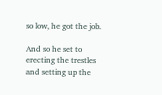so low, he got the job.

And so he set to erecting the trestles and setting up the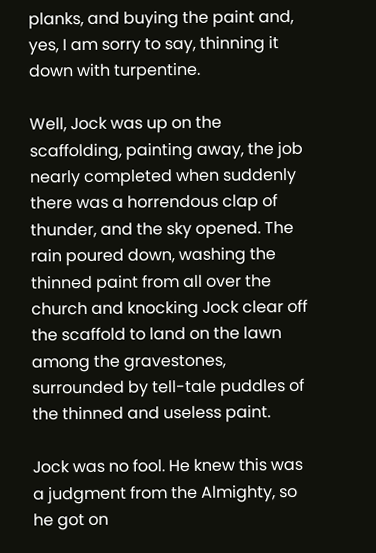planks, and buying the paint and, yes, I am sorry to say, thinning it down with turpentine.

Well, Jock was up on the scaffolding, painting away, the job nearly completed when suddenly there was a horrendous clap of thunder, and the sky opened. The rain poured down, washing the thinned paint from all over the church and knocking Jock clear off the scaffold to land on the lawn among the gravestones, surrounded by tell-tale puddles of the thinned and useless paint.

Jock was no fool. He knew this was a judgment from the Almighty, so he got on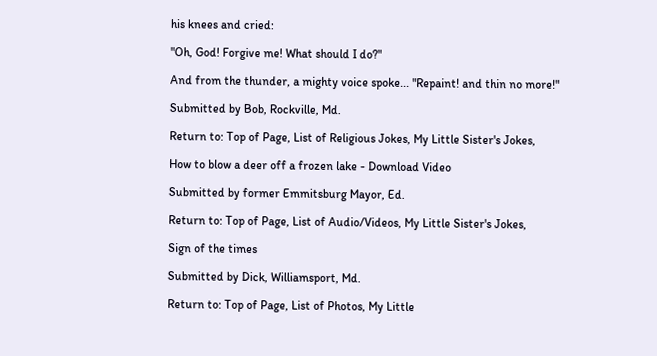his knees and cried:

"Oh, God! Forgive me! What should I do?"

And from the thunder, a mighty voice spoke... "Repaint! and thin no more!"

Submitted by Bob, Rockville, Md.

Return to: Top of Page, List of Religious Jokes, My Little Sister's Jokes,

How to blow a deer off a frozen lake - Download Video

Submitted by former Emmitsburg Mayor, Ed.

Return to: Top of Page, List of Audio/Videos, My Little Sister's Jokes,

Sign of the times

Submitted by Dick, Williamsport, Md.

Return to: Top of Page, List of Photos, My Little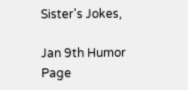Sister's Jokes,

Jan 9th Humor Page